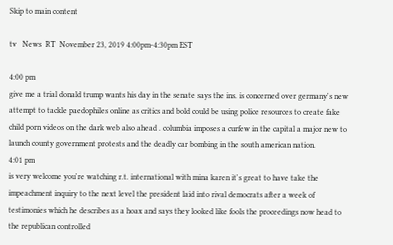Skip to main content

tv   News  RT  November 23, 2019 4:00pm-4:30pm EST

4:00 pm
give me a trial donald trump wants his day in the senate says the ins. is concerned over germany's new attempt to tackle paedophiles online as critics and bold could be using police resources to create fake child porn videos on the dark web also ahead . columbia imposes a curfew in the capital a major new to launch county government protests and the deadly car bombing in the south american nation.
4:01 pm
is very welcome you're watching r.t. international with mina karen it's great to have take the impeachment inquiry to the next level the president laid into rival democrats after a week of testimonies which he describes as a hoax and says they looked like fools the proceedings now head to the republican controlled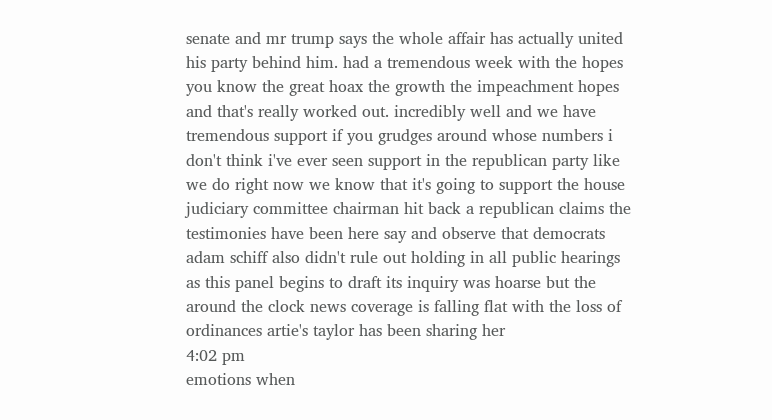senate and mr trump says the whole affair has actually united his party behind him. had a tremendous week with the hopes you know the great hoax the growth the impeachment hopes and that's really worked out. incredibly well and we have tremendous support if you grudges around whose numbers i don't think i've ever seen support in the republican party like we do right now we know that it's going to support the house judiciary committee chairman hit back a republican claims the testimonies have been here say and observe that democrats adam schiff also didn't rule out holding in all public hearings as this panel begins to draft its inquiry was hoarse but the around the clock news coverage is falling flat with the loss of ordinances artie's taylor has been sharing her
4:02 pm
emotions when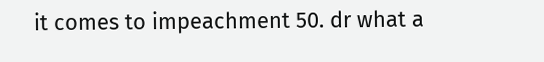it comes to impeachment 50. dr what a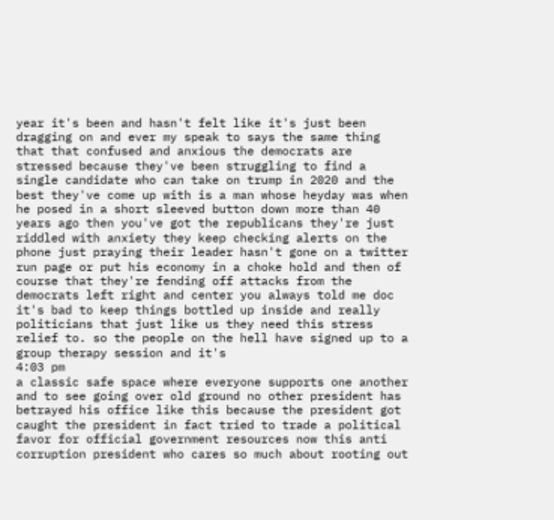year it's been and hasn't felt like it's just been dragging on and ever my speak to says the same thing that that confused and anxious the democrats are stressed because they've been struggling to find a single candidate who can take on trump in 2020 and the best they've come up with is a man whose heyday was when he posed in a short sleeved button down more than 40 years ago then you've got the republicans they're just riddled with anxiety they keep checking alerts on the phone just praying their leader hasn't gone on a twitter run page or put his economy in a choke hold and then of course that they're fending off attacks from the democrats left right and center you always told me doc it's bad to keep things bottled up inside and really politicians that just like us they need this stress relief to. so the people on the hell have signed up to a group therapy session and it's
4:03 pm
a classic safe space where everyone supports one another and to see going over old ground no other president has betrayed his office like this because the president got caught the president in fact tried to trade a political favor for official government resources now this anti corruption president who cares so much about rooting out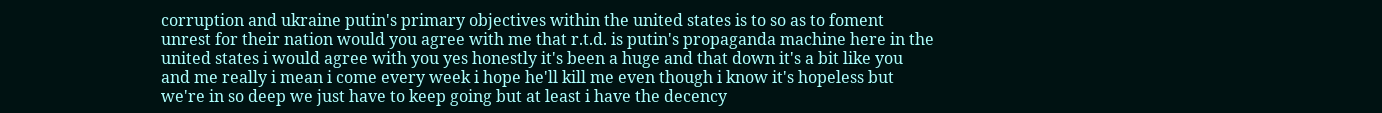corruption and ukraine putin's primary objectives within the united states is to so as to foment unrest for their nation would you agree with me that r.t.d. is putin's propaganda machine here in the united states i would agree with you yes honestly it's been a huge and that down it's a bit like you and me really i mean i come every week i hope he'll kill me even though i know it's hopeless but we're in so deep we just have to keep going but at least i have the decency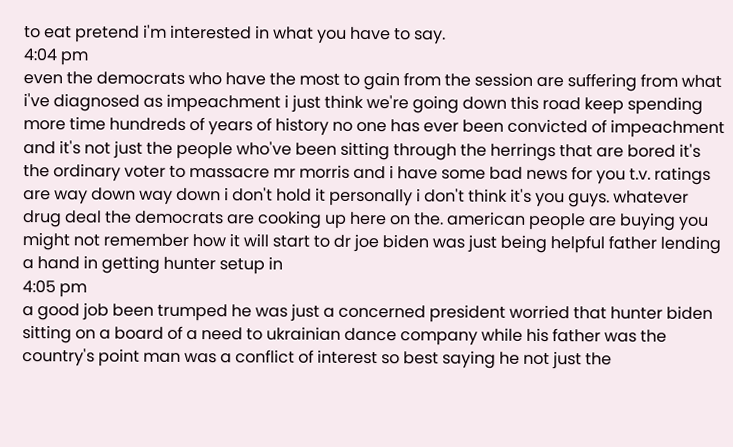to eat pretend i'm interested in what you have to say.
4:04 pm
even the democrats who have the most to gain from the session are suffering from what i've diagnosed as impeachment i just think we're going down this road keep spending more time hundreds of years of history no one has ever been convicted of impeachment and it's not just the people who've been sitting through the herrings that are bored it's the ordinary voter to massacre mr morris and i have some bad news for you t.v. ratings are way down way down i don't hold it personally i don't think it's you guys. whatever drug deal the democrats are cooking up here on the. american people are buying you might not remember how it will start to dr joe biden was just being helpful father lending a hand in getting hunter setup in
4:05 pm
a good job been trumped he was just a concerned president worried that hunter biden sitting on a board of a need to ukrainian dance company while his father was the country's point man was a conflict of interest so best saying he not just the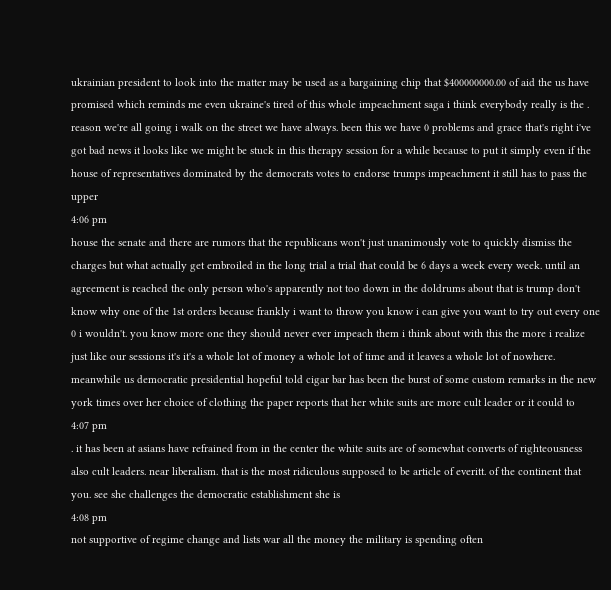ukrainian president to look into the matter may be used as a bargaining chip that $400000000.00 of aid the us have promised which reminds me even ukraine's tired of this whole impeachment saga i think everybody really is the . reason we're all going i walk on the street we have always. been this we have 0 problems and grace that's right i've got bad news it looks like we might be stuck in this therapy session for a while because to put it simply even if the house of representatives dominated by the democrats votes to endorse trumps impeachment it still has to pass the upper
4:06 pm
house the senate and there are rumors that the republicans won't just unanimously vote to quickly dismiss the charges but what actually get embroiled in the long trial a trial that could be 6 days a week every week. until an agreement is reached the only person who's apparently not too down in the doldrums about that is trump don't know why one of the 1st orders because frankly i want to throw you know i can give you want to try out every one 0 i wouldn't. you know more one they should never ever impeach them i think about with this the more i realize just like our sessions it's it's a whole lot of money a whole lot of time and it leaves a whole lot of nowhere. meanwhile us democratic presidential hopeful told cigar bar has been the burst of some custom remarks in the new york times over her choice of clothing the paper reports that her white suits are more cult leader or it could to
4:07 pm
. it has been at asians have refrained from in the center the white suits are of somewhat converts of righteousness also cult leaders. near liberalism. that is the most ridiculous supposed to be article of everitt. of the continent that you. see she challenges the democratic establishment she is
4:08 pm
not supportive of regime change and lists war all the money the military is spending often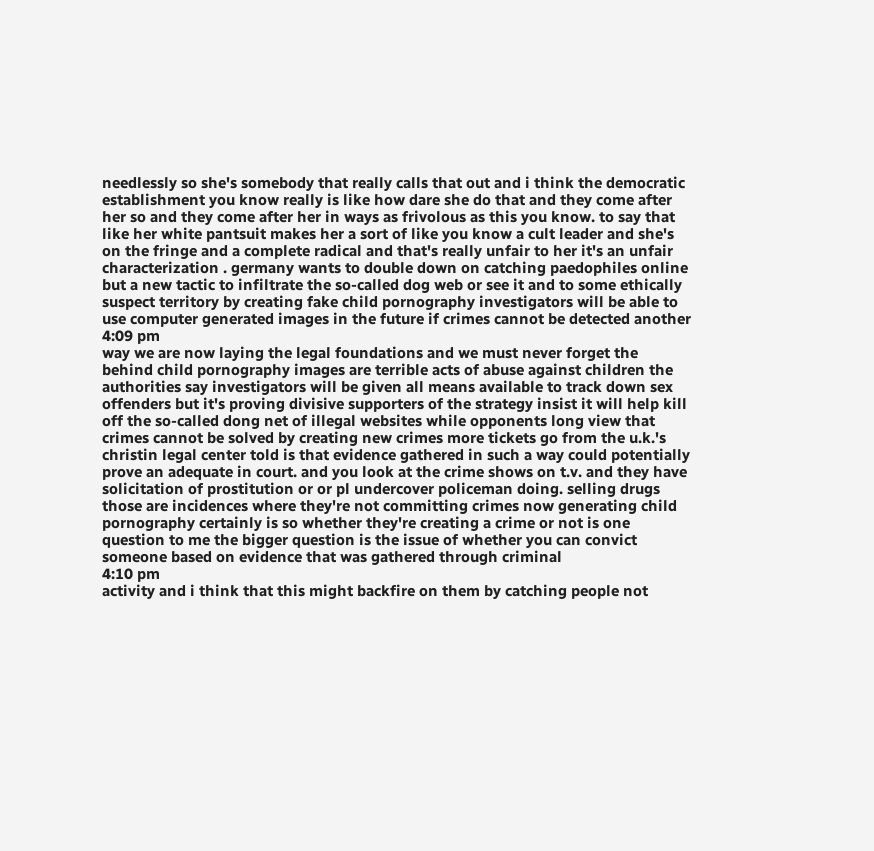needlessly so she's somebody that really calls that out and i think the democratic establishment you know really is like how dare she do that and they come after her so and they come after her in ways as frivolous as this you know. to say that like her white pantsuit makes her a sort of like you know a cult leader and she's on the fringe and a complete radical and that's really unfair to her it's an unfair characterization . germany wants to double down on catching paedophiles online but a new tactic to infiltrate the so-called dog web or see it and to some ethically suspect territory by creating fake child pornography investigators will be able to use computer generated images in the future if crimes cannot be detected another
4:09 pm
way we are now laying the legal foundations and we must never forget the behind child pornography images are terrible acts of abuse against children the authorities say investigators will be given all means available to track down sex offenders but it's proving divisive supporters of the strategy insist it will help kill off the so-called dong net of illegal websites while opponents long view that crimes cannot be solved by creating new crimes more tickets go from the u.k.'s christin legal center told is that evidence gathered in such a way could potentially prove an adequate in court. and you look at the crime shows on t.v. and they have solicitation of prostitution or or pl undercover policeman doing. selling drugs those are incidences where they're not committing crimes now generating child pornography certainly is so whether they're creating a crime or not is one question to me the bigger question is the issue of whether you can convict someone based on evidence that was gathered through criminal
4:10 pm
activity and i think that this might backfire on them by catching people not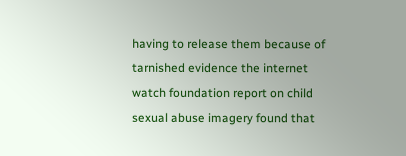having to release them because of tarnished evidence the internet watch foundation report on child sexual abuse imagery found that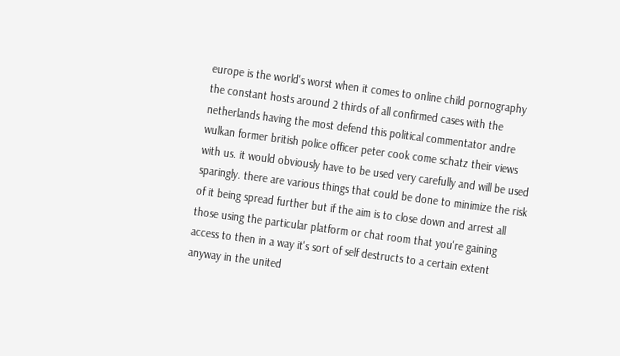europe is the world's worst when it comes to online child pornography the constant hosts around 2 thirds of all confirmed cases with the netherlands having the most defend this political commentator andre wulkan former british police officer peter cook come schatz their views with us. it would obviously have to be used very carefully and will be used sparingly. there are various things that could be done to minimize the risk of it being spread further but if the aim is to close down and arrest all those using the particular platform or chat room that you're gaining access to then in a way it's sort of self destructs to a certain extent anyway in the united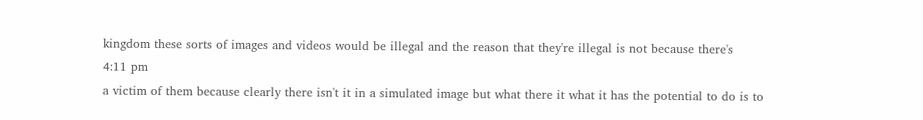kingdom these sorts of images and videos would be illegal and the reason that they're illegal is not because there's
4:11 pm
a victim of them because clearly there isn't it in a simulated image but what there it what it has the potential to do is to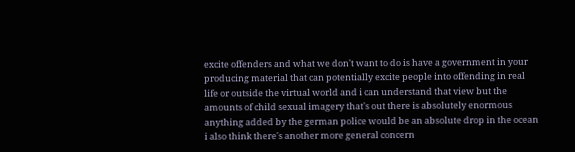excite offenders and what we don't want to do is have a government in your producing material that can potentially excite people into offending in real life or outside the virtual world and i can understand that view but the amounts of child sexual imagery that's out there is absolutely enormous anything added by the german police would be an absolute drop in the ocean i also think there's another more general concern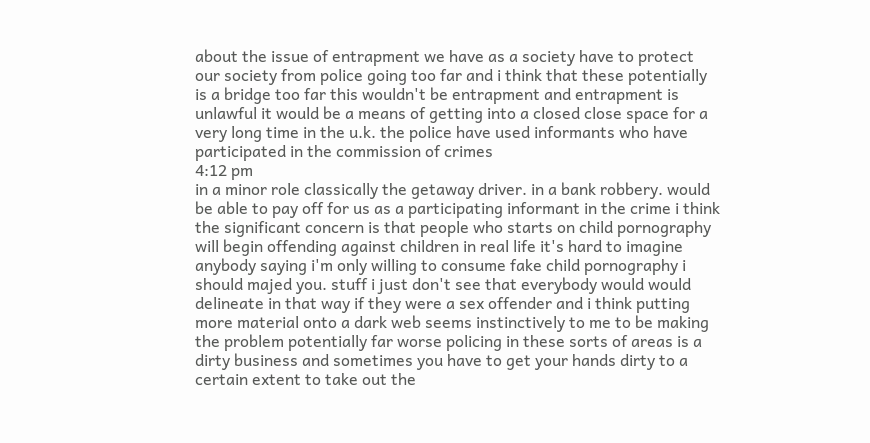about the issue of entrapment we have as a society have to protect our society from police going too far and i think that these potentially is a bridge too far this wouldn't be entrapment and entrapment is unlawful it would be a means of getting into a closed close space for a very long time in the u.k. the police have used informants who have participated in the commission of crimes
4:12 pm
in a minor role classically the getaway driver. in a bank robbery. would be able to pay off for us as a participating informant in the crime i think the significant concern is that people who starts on child pornography will begin offending against children in real life it's hard to imagine anybody saying i'm only willing to consume fake child pornography i should majed you. stuff i just don't see that everybody would would delineate in that way if they were a sex offender and i think putting more material onto a dark web seems instinctively to me to be making the problem potentially far worse policing in these sorts of areas is a dirty business and sometimes you have to get your hands dirty to a certain extent to take out the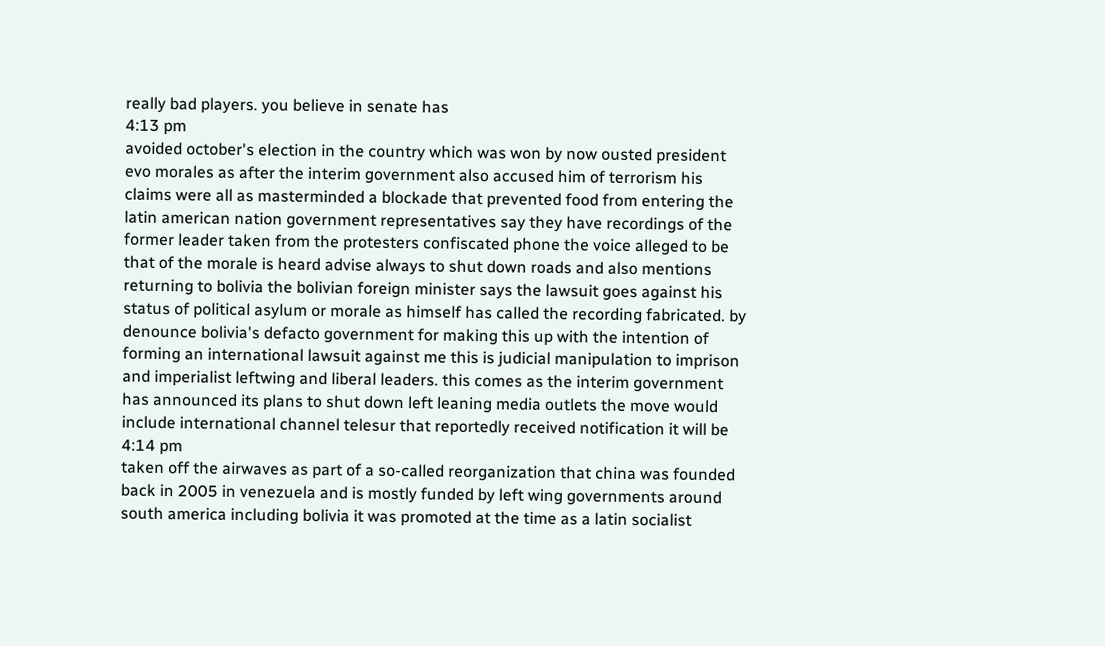really bad players. you believe in senate has
4:13 pm
avoided october's election in the country which was won by now ousted president evo morales as after the interim government also accused him of terrorism his claims were all as masterminded a blockade that prevented food from entering the latin american nation government representatives say they have recordings of the former leader taken from the protesters confiscated phone the voice alleged to be that of the morale is heard advise always to shut down roads and also mentions returning to bolivia the bolivian foreign minister says the lawsuit goes against his status of political asylum or morale as himself has called the recording fabricated. by denounce bolivia's defacto government for making this up with the intention of forming an international lawsuit against me this is judicial manipulation to imprison and imperialist leftwing and liberal leaders. this comes as the interim government has announced its plans to shut down left leaning media outlets the move would include international channel telesur that reportedly received notification it will be
4:14 pm
taken off the airwaves as part of a so-called reorganization that china was founded back in 2005 in venezuela and is mostly funded by left wing governments around south america including bolivia it was promoted at the time as a latin socialist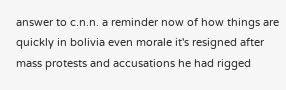answer to c.n.n. a reminder now of how things are quickly in bolivia even morale it's resigned after mass protests and accusations he had rigged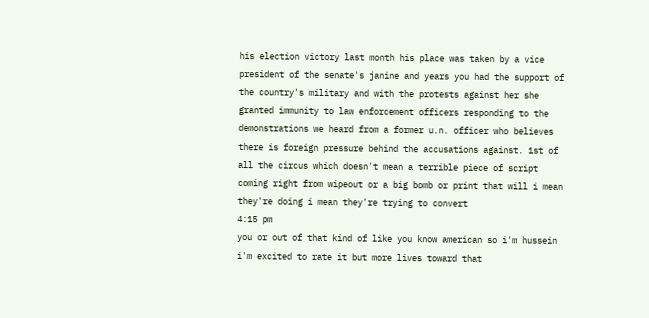his election victory last month his place was taken by a vice president of the senate's janine and years you had the support of the country's military and with the protests against her she granted immunity to law enforcement officers responding to the demonstrations we heard from a former u.n. officer who believes there is foreign pressure behind the accusations against. 1st of all the circus which doesn't mean a terrible piece of script coming right from wipeout or a big bomb or print that will i mean they're doing i mean they're trying to convert
4:15 pm
you or out of that kind of like you know american so i'm hussein i'm excited to rate it but more lives toward that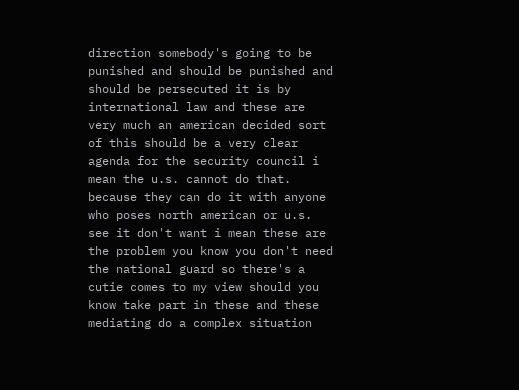direction somebody's going to be punished and should be punished and should be persecuted it is by international law and these are very much an american decided sort of this should be a very clear agenda for the security council i mean the u.s. cannot do that. because they can do it with anyone who poses north american or u.s. see it don't want i mean these are the problem you know you don't need the national guard so there's a cutie comes to my view should you know take part in these and these mediating do a complex situation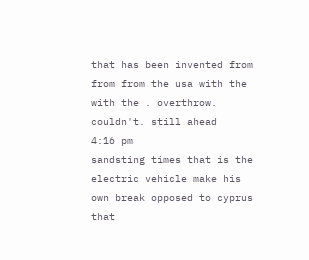that has been invented from from from the usa with the with the . overthrow. couldn't. still ahead
4:16 pm
sandsting times that is the electric vehicle make his own break opposed to cyprus that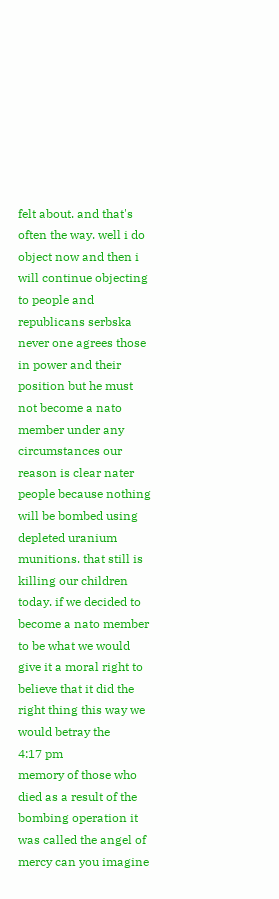felt about. and that's often the way. well i do object now and then i will continue objecting to people and republicans serbska never one agrees those in power and their position but he must not become a nato member under any circumstances our reason is clear nater people because nothing will be bombed using depleted uranium munitions. that still is killing our children today. if we decided to become a nato member to be what we would give it a moral right to believe that it did the right thing this way we would betray the
4:17 pm
memory of those who died as a result of the bombing operation it was called the angel of mercy can you imagine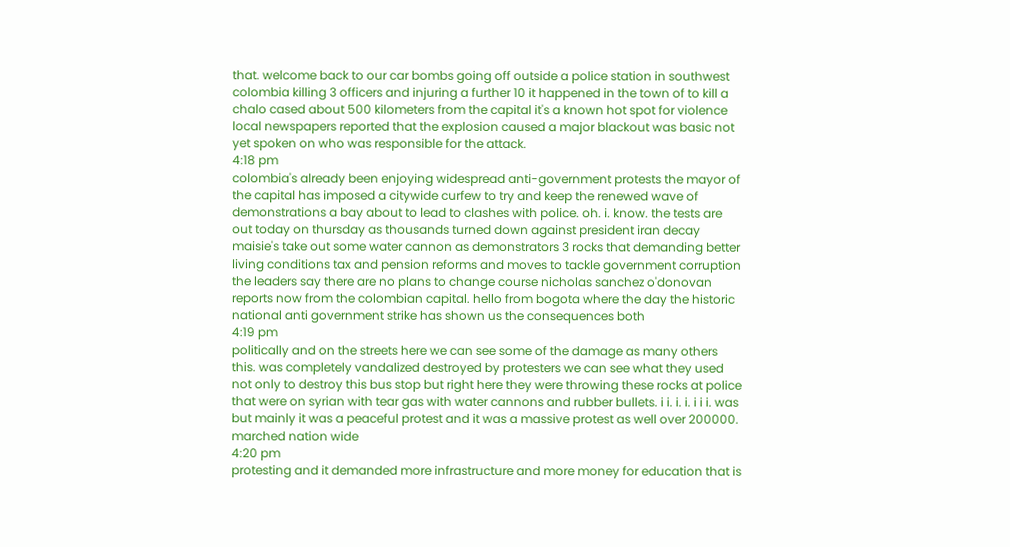that. welcome back to our car bombs going off outside a police station in southwest colombia killing 3 officers and injuring a further 10 it happened in the town of to kill a chalo cased about 500 kilometers from the capital it's a known hot spot for violence local newspapers reported that the explosion caused a major blackout was basic not yet spoken on who was responsible for the attack.
4:18 pm
colombia's already been enjoying widespread anti-government protests the mayor of the capital has imposed a citywide curfew to try and keep the renewed wave of demonstrations a bay about to lead to clashes with police. oh. i. know. the tests are out today on thursday as thousands turned down against president iran decay maisie's take out some water cannon as demonstrators 3 rocks that demanding better living conditions tax and pension reforms and moves to tackle government corruption the leaders say there are no plans to change course nicholas sanchez o'donovan reports now from the colombian capital. hello from bogota where the day the historic national anti government strike has shown us the consequences both
4:19 pm
politically and on the streets here we can see some of the damage as many others this. was completely vandalized destroyed by protesters we can see what they used not only to destroy this bus stop but right here they were throwing these rocks at police that were on syrian with tear gas with water cannons and rubber bullets. i i. i. i. i i i. was but mainly it was a peaceful protest and it was a massive protest as well over 200000. marched nation wide
4:20 pm
protesting and it demanded more infrastructure and more money for education that is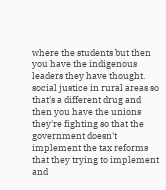where the students but then you have the indigenous leaders they have thought. social justice in rural areas so that's a different drug and then you have the unions they're fighting so that the government doesn't implement the tax reforms that they trying to implement and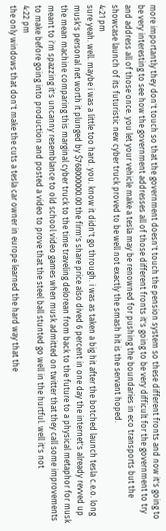more importantly they don't touch so that the government doesn't touch the pension system so these different fronts and now it's going to be very interesting to see how the government addresses all of those different fronts it's going to be very difficult for the government to try and address all of those once. you let your vehicle make a tesla may be renowned for pushing the boundaries in eco transports but the showcase launch of its futuristic new cyber truck proved to be well not exactly the smash hit is the servant hoped.
4:21 pm
sure yeah. well. maybe i was a little too hard. you. know it didn't go through. i was as taken a big hit after the botched launch tesla c.e.o. long musk's personal net worth it plunged by $768000000.00 the firm's share price also dived 6 percent in one day the internet's already revved up the mean machine comparing this marginal cyber truck to the time traveling delorean from back to the future to a physical metaphor for musk meant to i'm spazzing it's uncanny resemblance to old school video games when musk admitted on twitter that they call some improvements to make before going into production and posted a video to prove that the steel ball stunted go well in the hurtful. well it's not
4:22 pm
the only windows that don't make the cuts a tesla car owner in europe learned the hard way that the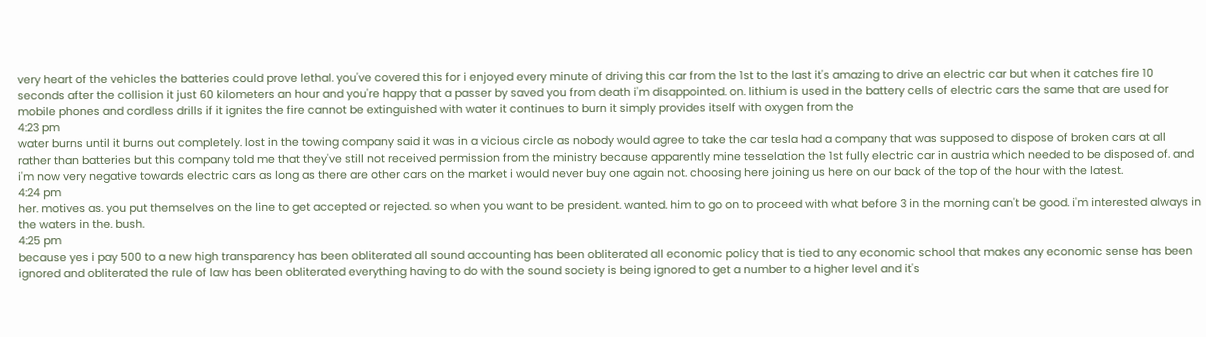very heart of the vehicles the batteries could prove lethal. you've covered this for i enjoyed every minute of driving this car from the 1st to the last it's amazing to drive an electric car but when it catches fire 10 seconds after the collision it just 60 kilometers an hour and you're happy that a passer by saved you from death i'm disappointed. on. lithium is used in the battery cells of electric cars the same that are used for mobile phones and cordless drills if it ignites the fire cannot be extinguished with water it continues to burn it simply provides itself with oxygen from the
4:23 pm
water burns until it burns out completely. lost in the towing company said it was in a vicious circle as nobody would agree to take the car tesla had a company that was supposed to dispose of broken cars at all rather than batteries but this company told me that they've still not received permission from the ministry because apparently mine tesselation the 1st fully electric car in austria which needed to be disposed of. and i'm now very negative towards electric cars as long as there are other cars on the market i would never buy one again not. choosing here joining us here on our back of the top of the hour with the latest.
4:24 pm
her. motives as. you put themselves on the line to get accepted or rejected. so when you want to be president. wanted. him to go on to proceed with what before 3 in the morning can't be good. i'm interested always in the waters in the. bush.
4:25 pm
because yes i pay 500 to a new high transparency has been obliterated all sound accounting has been obliterated all economic policy that is tied to any economic school that makes any economic sense has been ignored and obliterated the rule of law has been obliterated everything having to do with the sound society is being ignored to get a number to a higher level and it's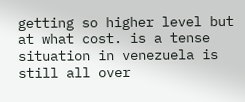getting so higher level but at what cost. is a tense situation in venezuela is still all over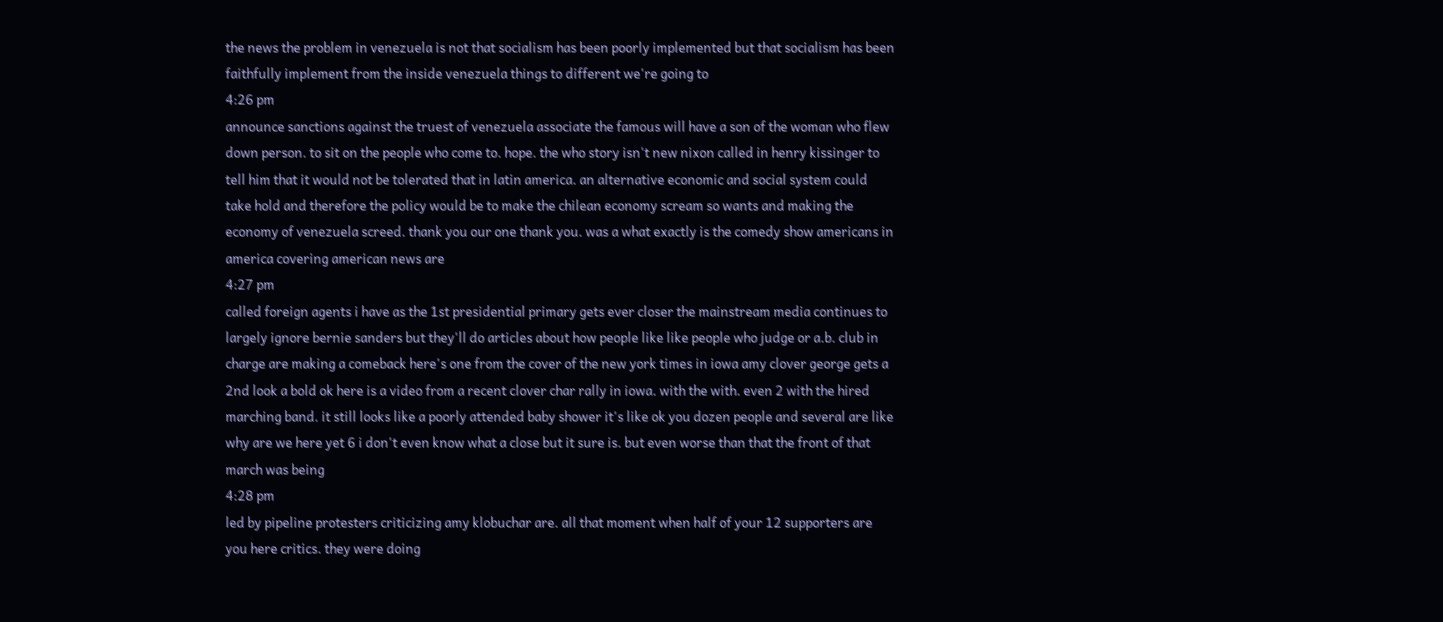the news the problem in venezuela is not that socialism has been poorly implemented but that socialism has been faithfully implement from the inside venezuela things to different we're going to
4:26 pm
announce sanctions against the truest of venezuela associate the famous will have a son of the woman who flew down person. to sit on the people who come to. hope. the who story isn't new nixon called in henry kissinger to tell him that it would not be tolerated that in latin america. an alternative economic and social system could take hold and therefore the policy would be to make the chilean economy scream so wants and making the economy of venezuela screed. thank you our one thank you. was a what exactly is the comedy show americans in america covering american news are
4:27 pm
called foreign agents i have as the 1st presidential primary gets ever closer the mainstream media continues to largely ignore bernie sanders but they'll do articles about how people like like people who judge or a.b. club in charge are making a comeback here's one from the cover of the new york times in iowa amy clover george gets a 2nd look a bold ok here is a video from a recent clover char rally in iowa. with the with. even 2 with the hired marching band. it still looks like a poorly attended baby shower it's like ok you dozen people and several are like why are we here yet 6 i don't even know what a close but it sure is. but even worse than that the front of that march was being
4:28 pm
led by pipeline protesters criticizing amy klobuchar are. all that moment when half of your 12 supporters are you here critics. they were doing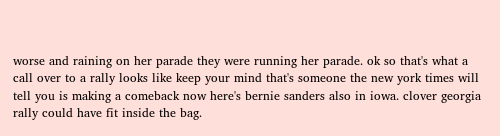worse and raining on her parade they were running her parade. ok so that's what a call over to a rally looks like keep your mind that's someone the new york times will tell you is making a comeback now here's bernie sanders also in iowa. clover georgia rally could have fit inside the bag.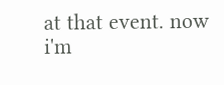at that event. now i'm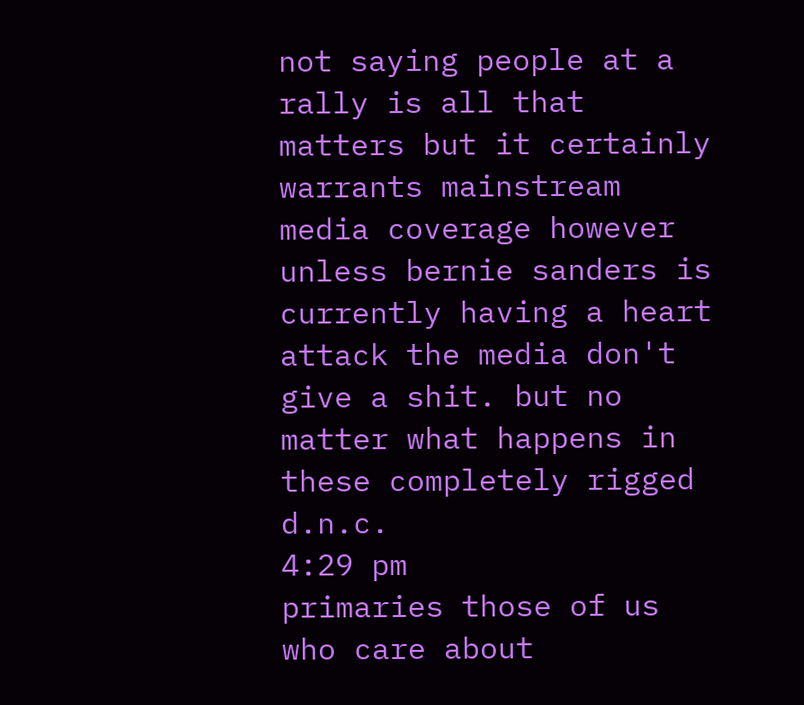not saying people at a rally is all that matters but it certainly warrants mainstream media coverage however unless bernie sanders is currently having a heart attack the media don't give a shit. but no matter what happens in these completely rigged d.n.c.
4:29 pm
primaries those of us who care about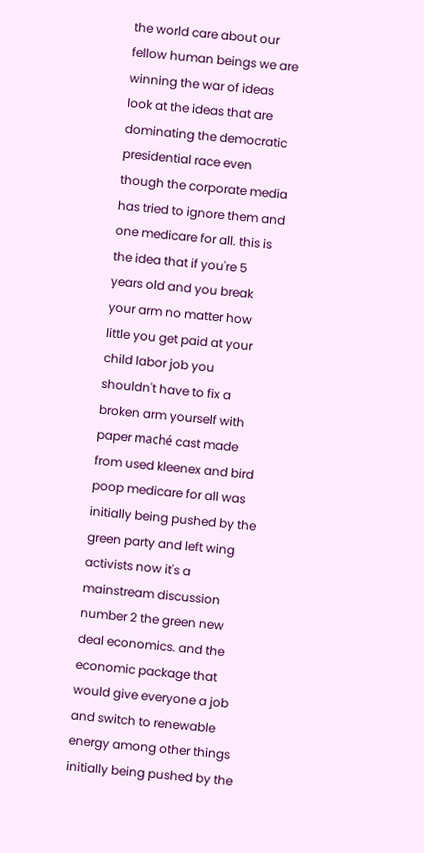the world care about our fellow human beings we are winning the war of ideas look at the ideas that are dominating the democratic presidential race even though the corporate media has tried to ignore them and one medicare for all. this is the idea that if you're 5 years old and you break your arm no matter how little you get paid at your child labor job you shouldn't have to fix a broken arm yourself with paper maché cast made from used kleenex and bird poop medicare for all was initially being pushed by the green party and left wing activists now it's a mainstream discussion number 2 the green new deal economics. and the economic package that would give everyone a job and switch to renewable energy among other things initially being pushed by the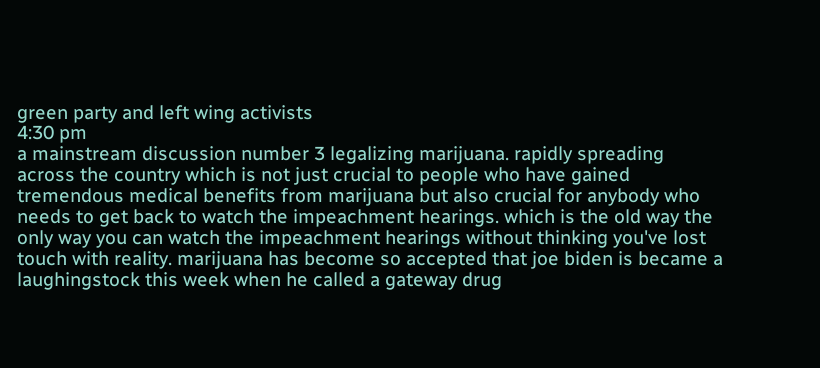green party and left wing activists
4:30 pm
a mainstream discussion number 3 legalizing marijuana. rapidly spreading across the country which is not just crucial to people who have gained tremendous medical benefits from marijuana but also crucial for anybody who needs to get back to watch the impeachment hearings. which is the old way the only way you can watch the impeachment hearings without thinking you've lost touch with reality. marijuana has become so accepted that joe biden is became a laughingstock this week when he called a gateway drug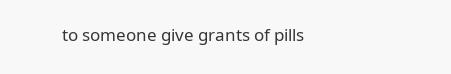to someone give grants of pills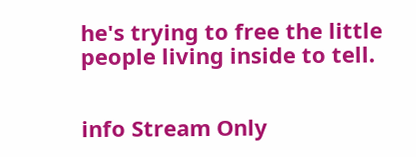he's trying to free the little people living inside to tell.


info Stream Only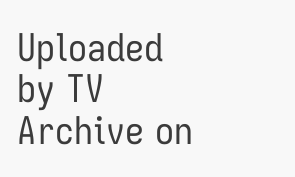Uploaded by TV Archive on